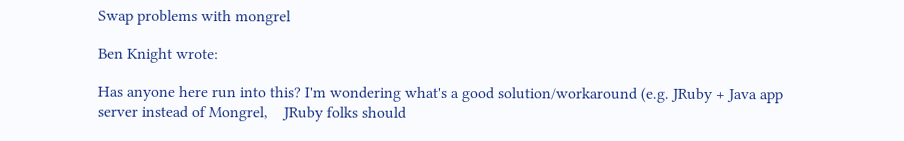Swap problems with mongrel

Ben Knight wrote:

Has anyone here run into this? I'm wondering what's a good solution/workaround (e.g. JRuby + Java app server instead of Mongrel,    JRuby folks should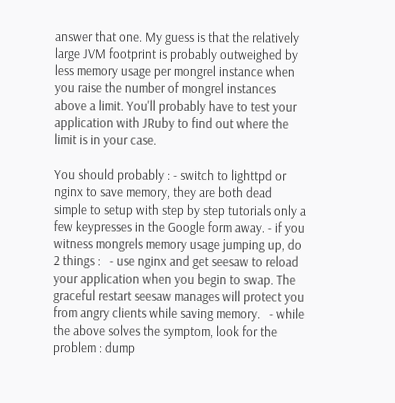answer that one. My guess is that the relatively large JVM footprint is probably outweighed by less memory usage per mongrel instance when you raise the number of mongrel instances above a limit. You'll probably have to test your application with JRuby to find out where the limit is in your case.

You should probably : - switch to lighttpd or nginx to save memory, they are both dead simple to setup with step by step tutorials only a few keypresses in the Google form away. - if you witness mongrels memory usage jumping up, do 2 things :   - use nginx and get seesaw to reload your application when you begin to swap. The graceful restart seesaw manages will protect you from angry clients while saving memory.   - while the above solves the symptom, look for the problem : dump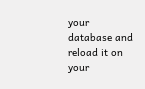your database and reload it on your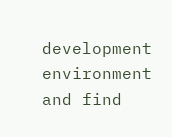development environment and find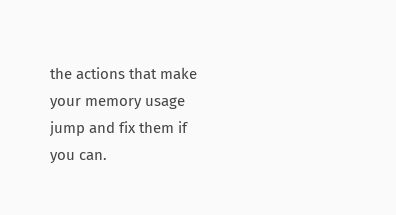the actions that make your memory usage jump and fix them if you can.